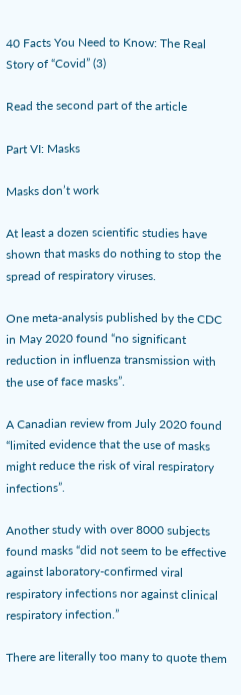40 Facts You Need to Know: The Real Story of “Covid” (3)

Read the second part of the article

Part VI: Masks

Masks don’t work

At least a dozen scientific studies have shown that masks do nothing to stop the spread of respiratory viruses.

One meta-analysis published by the CDC in May 2020 found “no significant reduction in influenza transmission with the use of face masks”.

A Canadian review from July 2020 found “limited evidence that the use of masks might reduce the risk of viral respiratory infections”.

Another study with over 8000 subjects found masks “did not seem to be effective against laboratory-confirmed viral respiratory infections nor against clinical respiratory infection.”

There are literally too many to quote them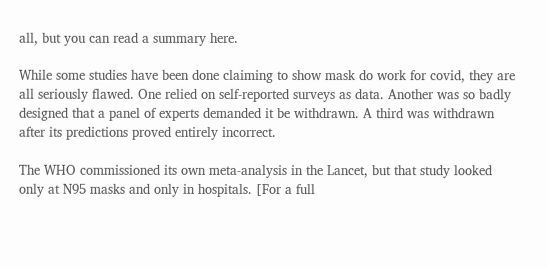all, but you can read a summary here.

While some studies have been done claiming to show mask do work for covid, they are all seriously flawed. One relied on self-reported surveys as data. Another was so badly designed that a panel of experts demanded it be withdrawn. A third was withdrawn after its predictions proved entirely incorrect.

The WHO commissioned its own meta-analysis in the Lancet, but that study looked only at N95 masks and only in hospitals. [For a full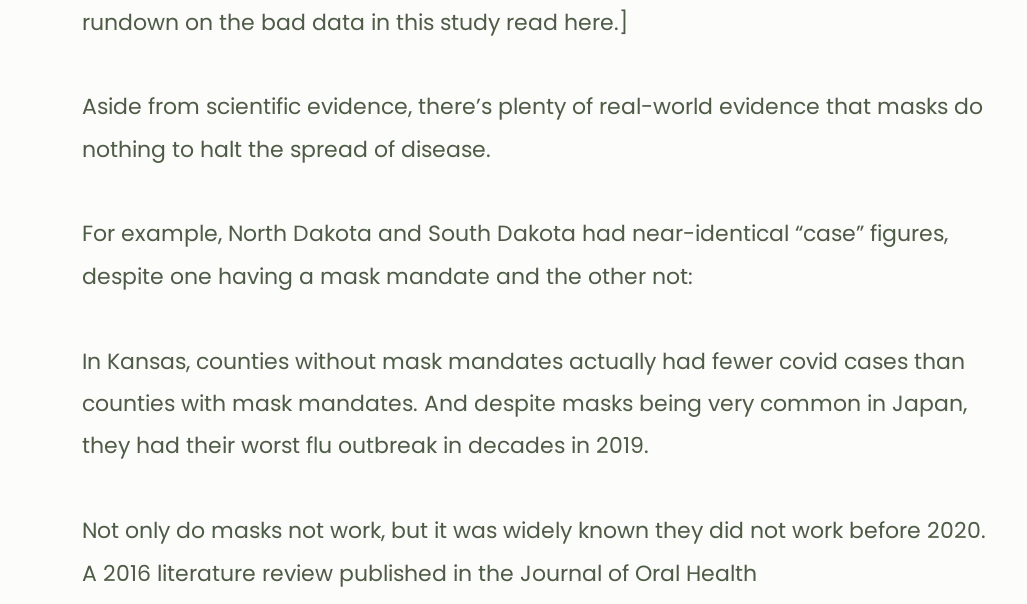rundown on the bad data in this study read here.]

Aside from scientific evidence, there’s plenty of real-world evidence that masks do nothing to halt the spread of disease.

For example, North Dakota and South Dakota had near-identical “case” figures, despite one having a mask mandate and the other not:

In Kansas, counties without mask mandates actually had fewer covid cases than counties with mask mandates. And despite masks being very common in Japan, they had their worst flu outbreak in decades in 2019.

Not only do masks not work, but it was widely known they did not work before 2020. A 2016 literature review published in the Journal of Oral Health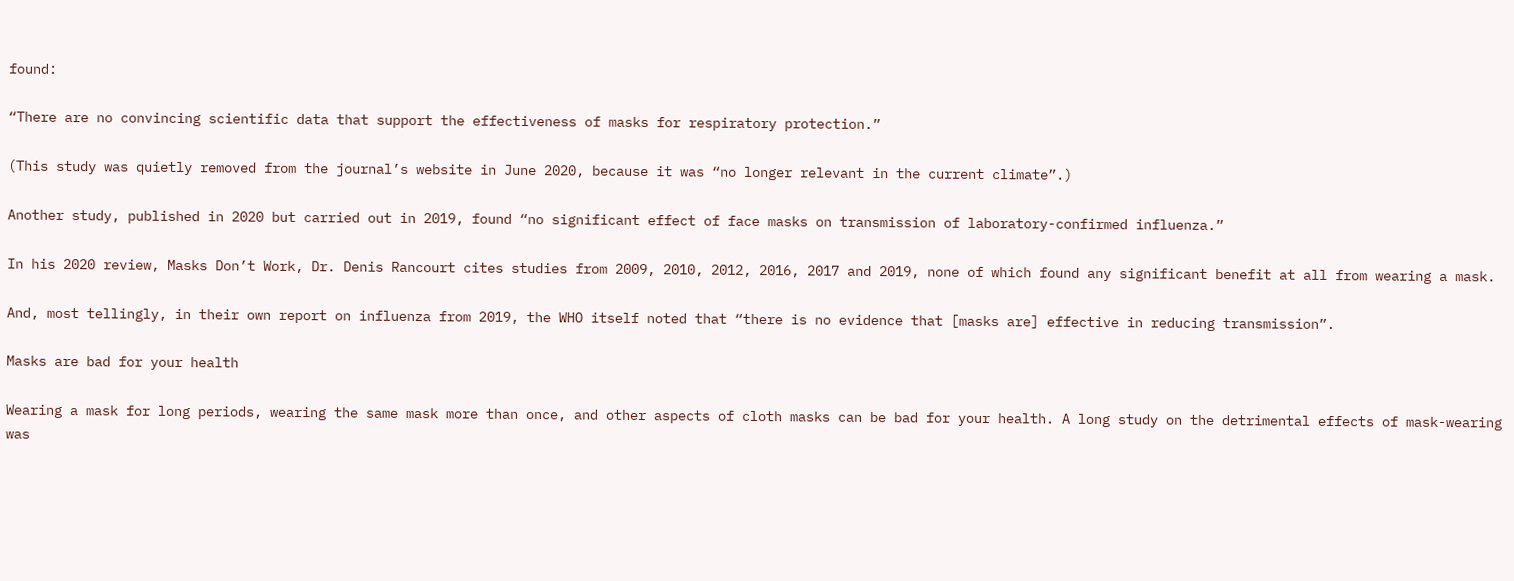found:

“There are no convincing scientific data that support the effectiveness of masks for respiratory protection.”

(This study was quietly removed from the journal’s website in June 2020, because it was “no longer relevant in the current climate”.)

Another study, published in 2020 but carried out in 2019, found “no significant effect of face masks on transmission of laboratory-confirmed influenza.”

In his 2020 review, Masks Don’t Work, Dr. Denis Rancourt cites studies from 2009, 2010, 2012, 2016, 2017 and 2019, none of which found any significant benefit at all from wearing a mask.

And, most tellingly, in their own report on influenza from 2019, the WHO itself noted that “there is no evidence that [masks are] effective in reducing transmission”.

Masks are bad for your health

Wearing a mask for long periods, wearing the same mask more than once, and other aspects of cloth masks can be bad for your health. A long study on the detrimental effects of mask-wearing was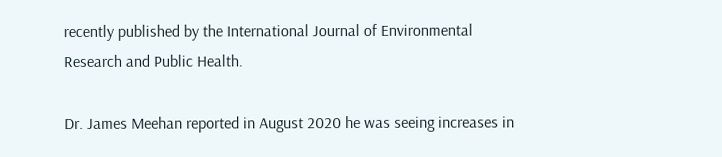recently published by the International Journal of Environmental Research and Public Health.

Dr. James Meehan reported in August 2020 he was seeing increases in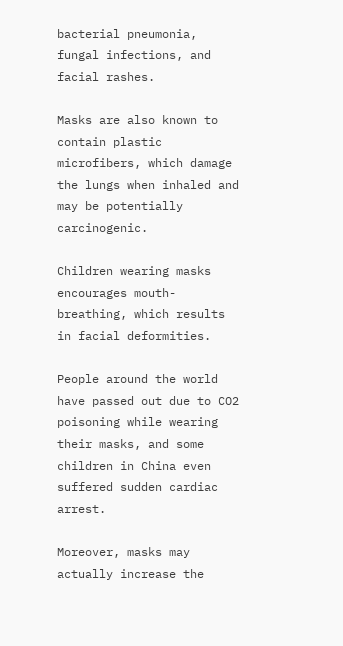bacterial pneumonia, fungal infections, and facial rashes.

Masks are also known to contain plastic microfibers, which damage the lungs when inhaled and may be potentially carcinogenic.

Children wearing masks encourages mouth-breathing, which results in facial deformities.

People around the world have passed out due to CO2 poisoning while wearing their masks, and some children in China even suffered sudden cardiac arrest.

Moreover, masks may actually increase the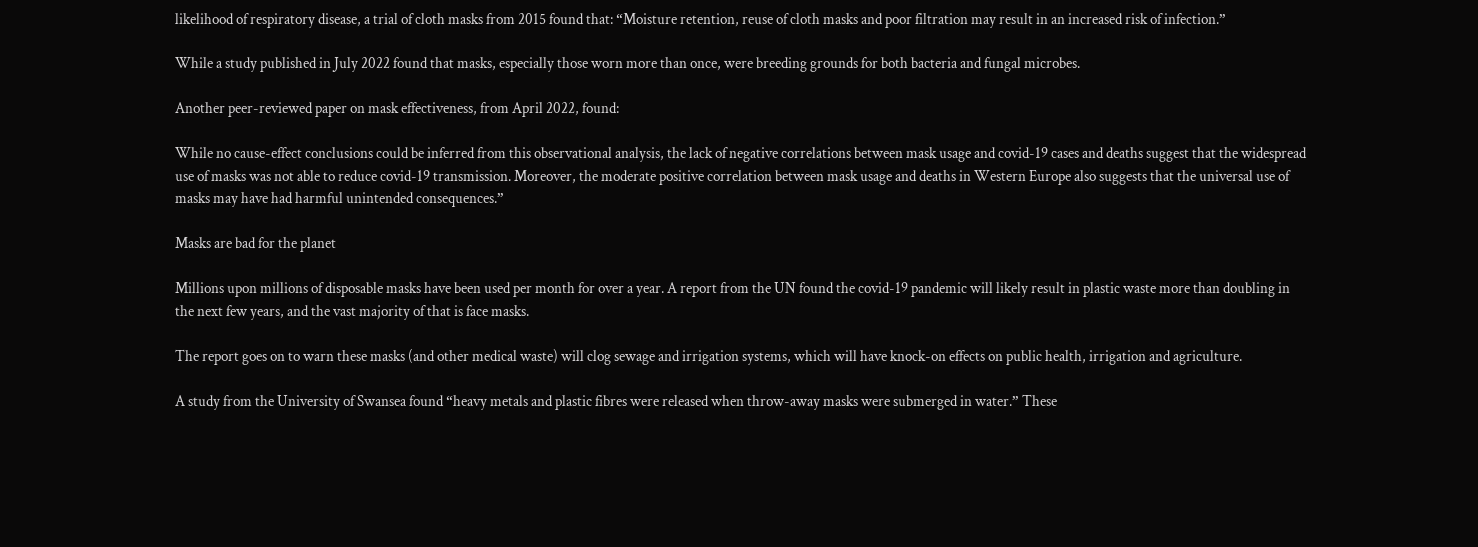likelihood of respiratory disease, a trial of cloth masks from 2015 found that: “Moisture retention, reuse of cloth masks and poor filtration may result in an increased risk of infection.”

While a study published in July 2022 found that masks, especially those worn more than once, were breeding grounds for both bacteria and fungal microbes.

Another peer-reviewed paper on mask effectiveness, from April 2022, found:

While no cause-effect conclusions could be inferred from this observational analysis, the lack of negative correlations between mask usage and covid-19 cases and deaths suggest that the widespread use of masks was not able to reduce covid-19 transmission. Moreover, the moderate positive correlation between mask usage and deaths in Western Europe also suggests that the universal use of masks may have had harmful unintended consequences.”

Masks are bad for the planet

Millions upon millions of disposable masks have been used per month for over a year. A report from the UN found the covid-19 pandemic will likely result in plastic waste more than doubling in the next few years, and the vast majority of that is face masks.

The report goes on to warn these masks (and other medical waste) will clog sewage and irrigation systems, which will have knock-on effects on public health, irrigation and agriculture.

A study from the University of Swansea found “heavy metals and plastic fibres were released when throw-away masks were submerged in water.” These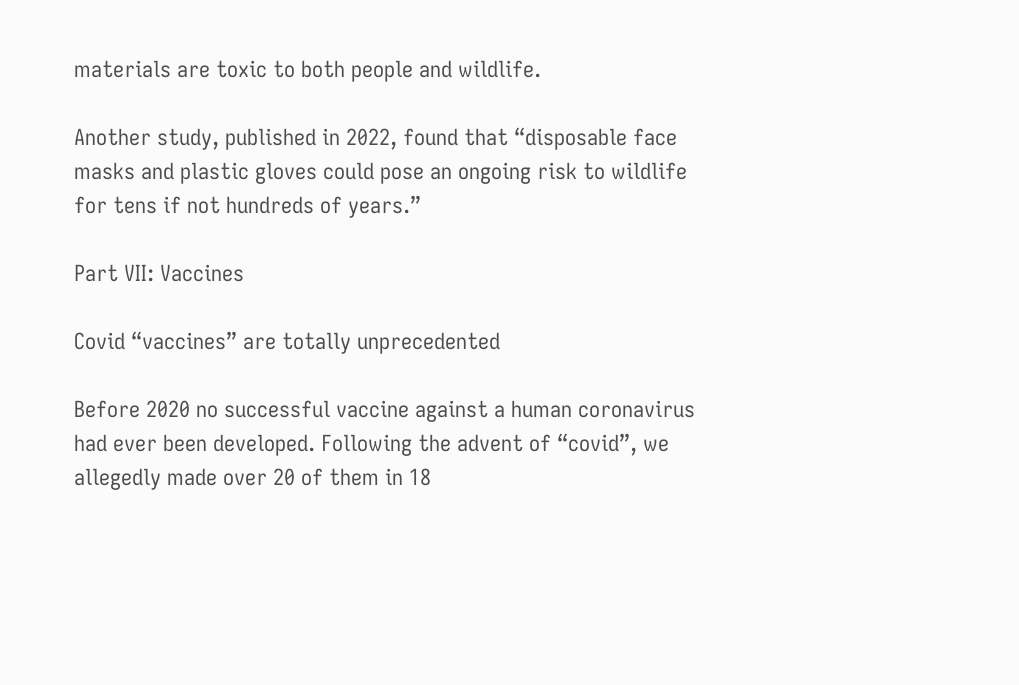materials are toxic to both people and wildlife.

Another study, published in 2022, found that “disposable face masks and plastic gloves could pose an ongoing risk to wildlife for tens if not hundreds of years.”

Part VII: Vaccines

Covid “vaccines” are totally unprecedented

Before 2020 no successful vaccine against a human coronavirus had ever been developed. Following the advent of “covid”, we allegedly made over 20 of them in 18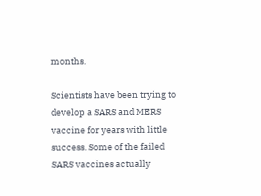months.

Scientists have been trying to develop a SARS and MERS vaccine for years with little success. Some of the failed SARS vaccines actually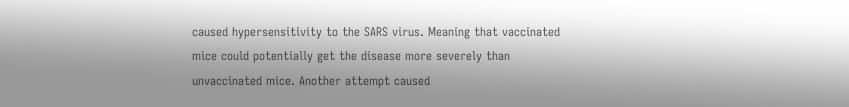caused hypersensitivity to the SARS virus. Meaning that vaccinated mice could potentially get the disease more severely than unvaccinated mice. Another attempt caused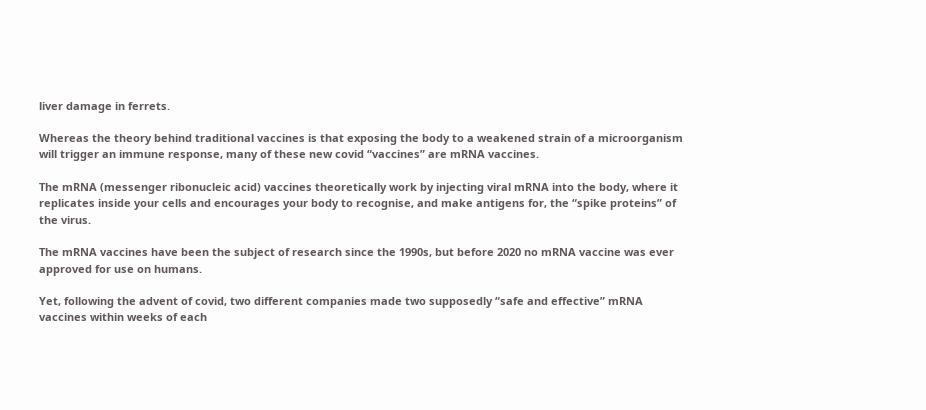liver damage in ferrets.

Whereas the theory behind traditional vaccines is that exposing the body to a weakened strain of a microorganism will trigger an immune response, many of these new covid “vaccines” are mRNA vaccines.

The mRNA (messenger ribonucleic acid) vaccines theoretically work by injecting viral mRNA into the body, where it replicates inside your cells and encourages your body to recognise, and make antigens for, the “spike proteins” of the virus.

The mRNA vaccines have been the subject of research since the 1990s, but before 2020 no mRNA vaccine was ever approved for use on humans.

Yet, following the advent of covid, two different companies made two supposedly “safe and effective” mRNA vaccines within weeks of each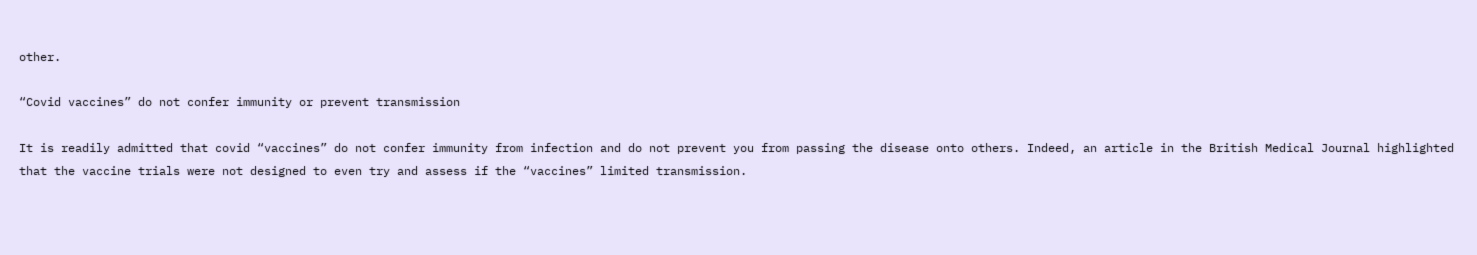other.

“Covid vaccines” do not confer immunity or prevent transmission

It is readily admitted that covid “vaccines” do not confer immunity from infection and do not prevent you from passing the disease onto others. Indeed, an article in the British Medical Journal highlighted that the vaccine trials were not designed to even try and assess if the “vaccines” limited transmission.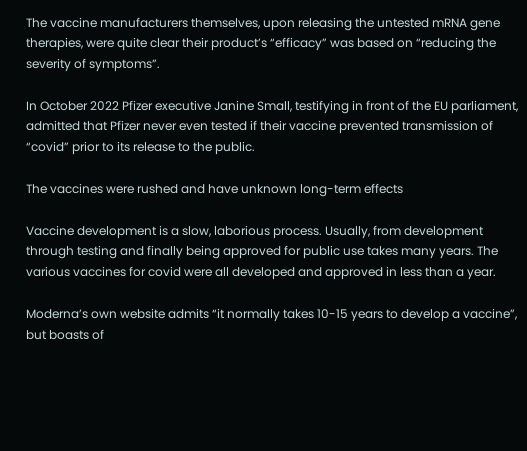The vaccine manufacturers themselves, upon releasing the untested mRNA gene therapies, were quite clear their product’s “efficacy” was based on “reducing the severity of symptoms”.

In October 2022 Pfizer executive Janine Small, testifying in front of the EU parliament, admitted that Pfizer never even tested if their vaccine prevented transmission of “covid” prior to its release to the public.

The vaccines were rushed and have unknown long-term effects

Vaccine development is a slow, laborious process. Usually, from development through testing and finally being approved for public use takes many years. The various vaccines for covid were all developed and approved in less than a year.

Moderna’s own website admits “it normally takes 10-15 years to develop a vaccine”, but boasts of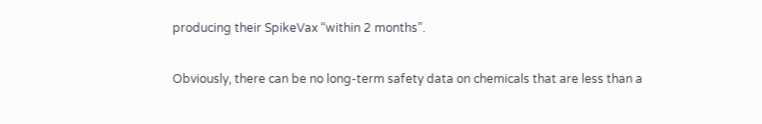producing their SpikeVax “within 2 months”.

Obviously, there can be no long-term safety data on chemicals that are less than a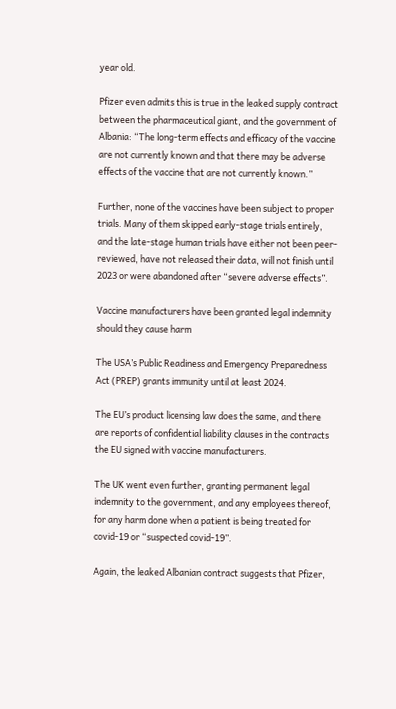year old.

Pfizer even admits this is true in the leaked supply contract between the pharmaceutical giant, and the government of Albania: “The long-term effects and efficacy of the vaccine are not currently known and that there may be adverse effects of the vaccine that are not currently known.”

Further, none of the vaccines have been subject to proper trials. Many of them skipped early-stage trials entirely, and the late-stage human trials have either not been peer-reviewed, have not released their data, will not finish until 2023 or were abandoned after “severe adverse effects”.

Vaccine manufacturers have been granted legal indemnity should they cause harm

The USA’s Public Readiness and Emergency Preparedness Act (PREP) grants immunity until at least 2024.

The EU’s product licensing law does the same, and there are reports of confidential liability clauses in the contracts the EU signed with vaccine manufacturers.

The UK went even further, granting permanent legal indemnity to the government, and any employees thereof, for any harm done when a patient is being treated for covid-19 or “suspected covid-19”.

Again, the leaked Albanian contract suggests that Pfizer,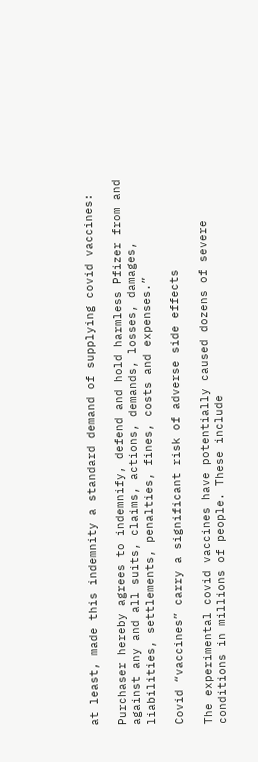at least, made this indemnity a standard demand of supplying covid vaccines:

Purchaser hereby agrees to indemnify, defend and hold harmless Pfizer from and against any and all suits, claims, actions, demands, losses, damages, liabilities, settlements, penalties, fines, costs and expenses.”

Covid “vaccines” carry a significant risk of adverse side effects

The experimental covid vaccines have potentially caused dozens of severe conditions in millions of people. These include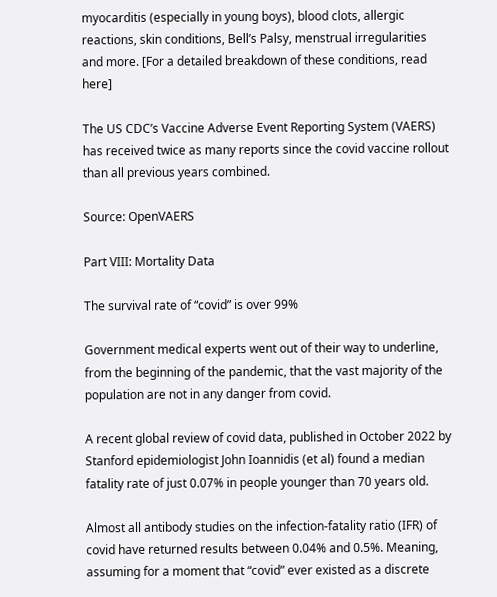myocarditis (especially in young boys), blood clots, allergic reactions, skin conditions, Bell’s Palsy, menstrual irregularities and more. [For a detailed breakdown of these conditions, read here]

The US CDC’s Vaccine Adverse Event Reporting System (VAERS) has received twice as many reports since the covid vaccine rollout than all previous years combined.

Source: OpenVAERS

Part VIII: Mortality Data

The survival rate of “covid” is over 99%

Government medical experts went out of their way to underline, from the beginning of the pandemic, that the vast majority of the population are not in any danger from covid.

A recent global review of covid data, published in October 2022 by Stanford epidemiologist John Ioannidis (et al) found a median fatality rate of just 0.07% in people younger than 70 years old.

Almost all antibody studies on the infection-fatality ratio (IFR) of covid have returned results between 0.04% and 0.5%. Meaning, assuming for a moment that “covid” ever existed as a discrete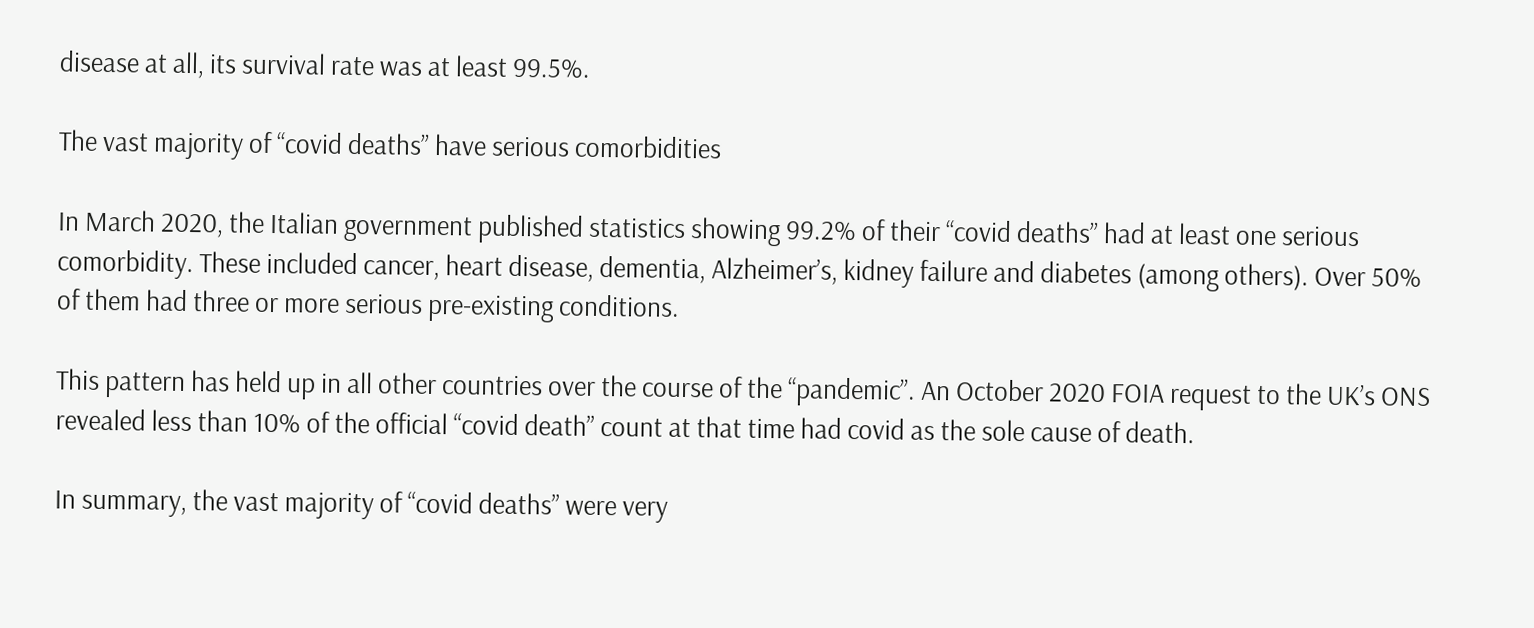disease at all, its survival rate was at least 99.5%.

The vast majority of “covid deaths” have serious comorbidities

In March 2020, the Italian government published statistics showing 99.2% of their “covid deaths” had at least one serious comorbidity. These included cancer, heart disease, dementia, Alzheimer’s, kidney failure and diabetes (among others). Over 50% of them had three or more serious pre-existing conditions.

This pattern has held up in all other countries over the course of the “pandemic”. An October 2020 FOIA request to the UK’s ONS revealed less than 10% of the official “covid death” count at that time had covid as the sole cause of death.

In summary, the vast majority of “covid deaths” were very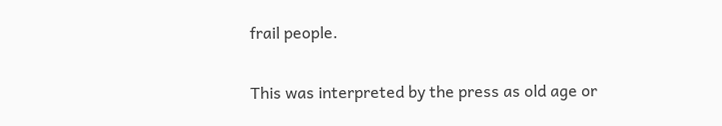frail people.

This was interpreted by the press as old age or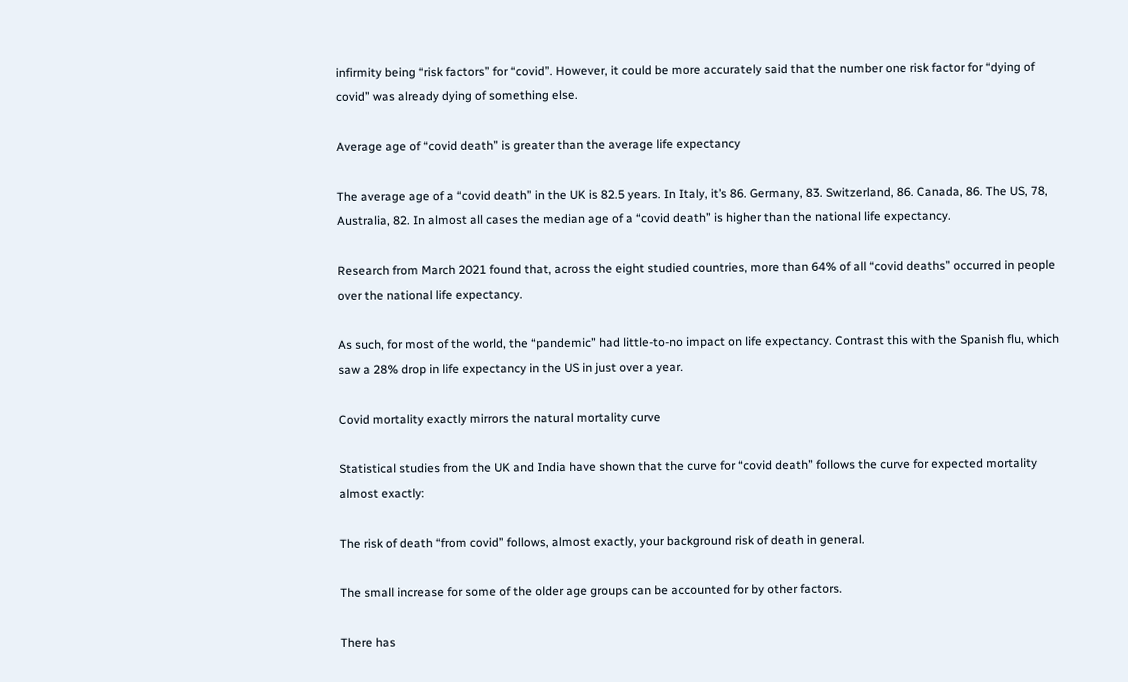infirmity being “risk factors” for “covid”. However, it could be more accurately said that the number one risk factor for “dying of covid” was already dying of something else.

Average age of “covid death” is greater than the average life expectancy

The average age of a “covid death” in the UK is 82.5 years. In Italy, it’s 86. Germany, 83. Switzerland, 86. Canada, 86. The US, 78, Australia, 82. In almost all cases the median age of a “covid death” is higher than the national life expectancy.

Research from March 2021 found that, across the eight studied countries, more than 64% of all “covid deaths” occurred in people over the national life expectancy.

As such, for most of the world, the “pandemic” had little-to-no impact on life expectancy. Contrast this with the Spanish flu, which saw a 28% drop in life expectancy in the US in just over a year.

Covid mortality exactly mirrors the natural mortality curve

Statistical studies from the UK and India have shown that the curve for “covid death” follows the curve for expected mortality almost exactly:

The risk of death “from covid” follows, almost exactly, your background risk of death in general.

The small increase for some of the older age groups can be accounted for by other factors.

There has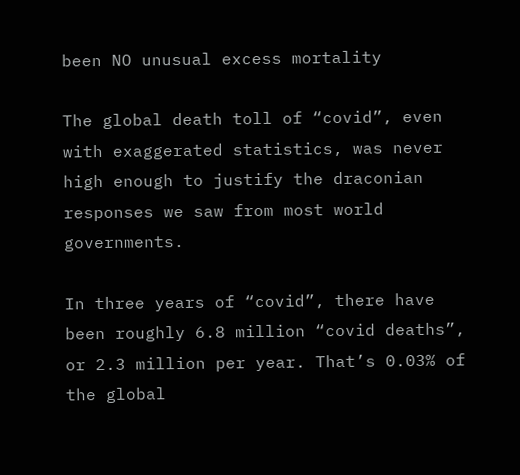been NO unusual excess mortality

The global death toll of “covid”, even with exaggerated statistics, was never high enough to justify the draconian responses we saw from most world governments.

In three years of “covid”, there have been roughly 6.8 million “covid deaths”, or 2.3 million per year. That’s 0.03% of the global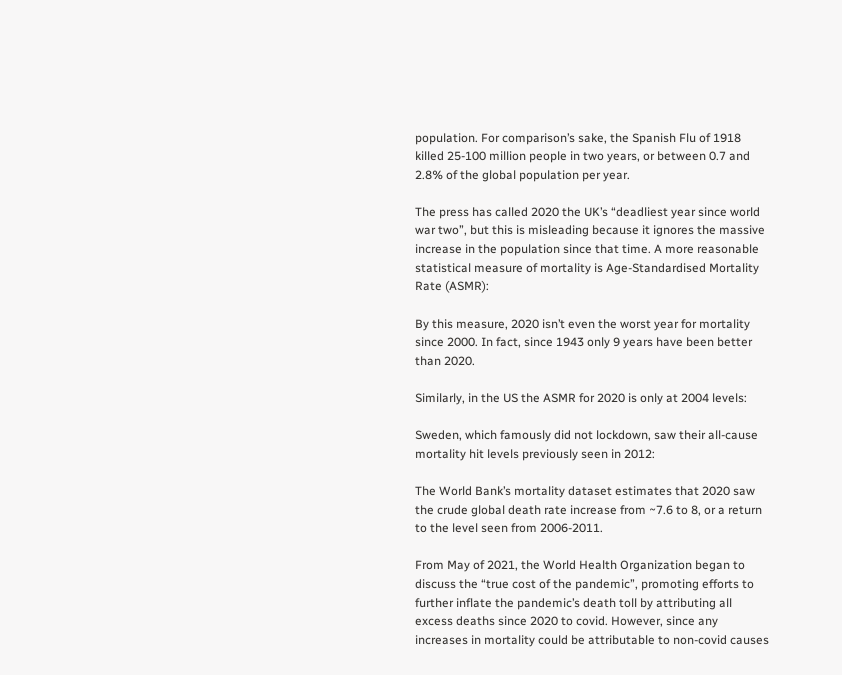population. For comparison’s sake, the Spanish Flu of 1918 killed 25-100 million people in two years, or between 0.7 and 2.8% of the global population per year.

The press has called 2020 the UK’s “deadliest year since world war two”, but this is misleading because it ignores the massive increase in the population since that time. A more reasonable statistical measure of mortality is Age-Standardised Mortality Rate (ASMR):

By this measure, 2020 isn’t even the worst year for mortality since 2000. In fact, since 1943 only 9 years have been better than 2020.

Similarly, in the US the ASMR for 2020 is only at 2004 levels:

Sweden, which famously did not lockdown, saw their all-cause mortality hit levels previously seen in 2012:

The World Bank’s mortality dataset estimates that 2020 saw the crude global death rate increase from ~7.6 to 8, or a return to the level seen from 2006-2011.

From May of 2021, the World Health Organization began to discuss the “true cost of the pandemic”, promoting efforts to further inflate the pandemic’s death toll by attributing all excess deaths since 2020 to covid. However, since any increases in mortality could be attributable to non-covid causes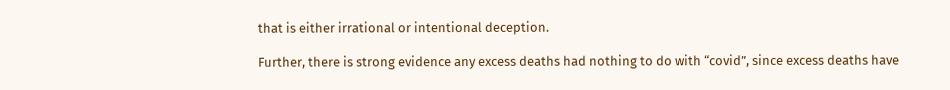that is either irrational or intentional deception.

Further, there is strong evidence any excess deaths had nothing to do with “covid”, since excess deaths have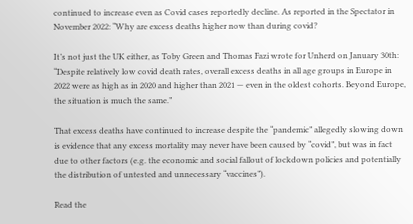continued to increase even as Covid cases reportedly decline. As reported in the Spectator in November 2022: “Why are excess deaths higher now than during covid?

It’s not just the UK either, as Toby Green and Thomas Fazi wrote for Unherd on January 30th: “Despite relatively low covid death rates, overall excess deaths in all age groups in Europe in 2022 were as high as in 2020 and higher than 2021 — even in the oldest cohorts. Beyond Europe, the situation is much the same.”

That excess deaths have continued to increase despite the “pandemic” allegedly slowing down is evidence that any excess mortality may never have been caused by “covid”, but was in fact due to other factors (e.g. the economic and social fallout of lockdown policies and potentially the distribution of untested and unnecessary “vaccines”).

Read the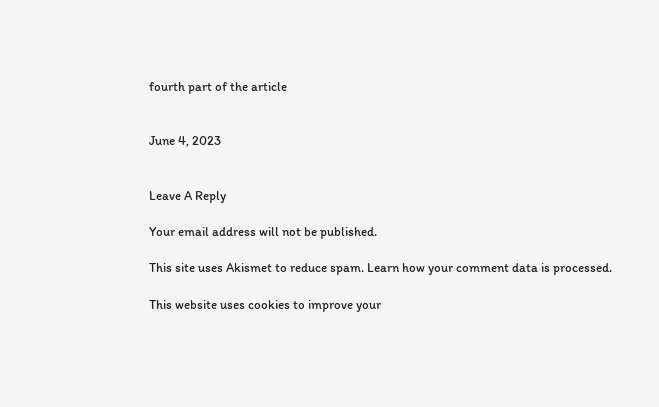fourth part of the article


June 4, 2023


Leave A Reply

Your email address will not be published.

This site uses Akismet to reduce spam. Learn how your comment data is processed.

This website uses cookies to improve your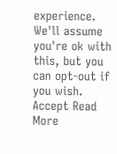experience. We'll assume you're ok with this, but you can opt-out if you wish. Accept Read More